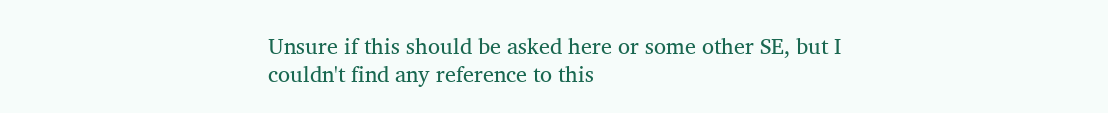Unsure if this should be asked here or some other SE, but I couldn't find any reference to this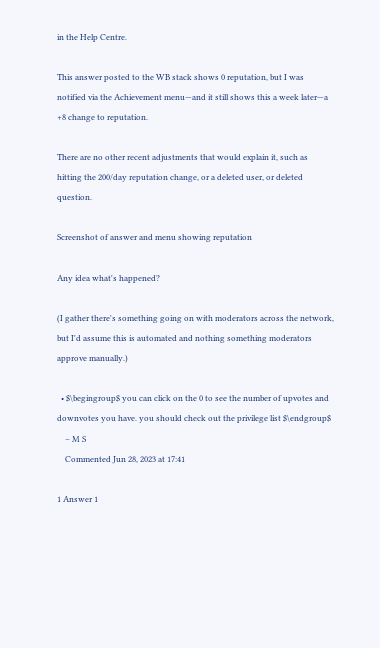in the Help Centre.

This answer posted to the WB stack shows 0 reputation, but I was notified via the Achievement menu—and it still shows this a week later—a +8 change to reputation.

There are no other recent adjustments that would explain it, such as hitting the 200/day reputation change, or a deleted user, or deleted question.

Screenshot of answer and menu showing reputation

Any idea what's happened?

(I gather there's something going on with moderators across the network, but I'd assume this is automated and nothing something moderators approve manually.)

  • $\begingroup$ you can click on the 0 to see the number of upvotes and downvotes you have. you should check out the privilege list $\endgroup$
    – M S
    Commented Jun 28, 2023 at 17:41

1 Answer 1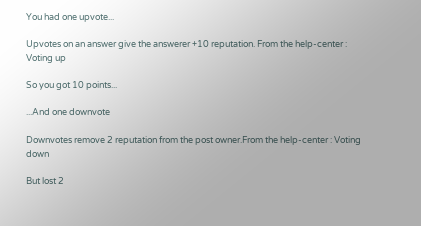You had one upvote...

Upvotes on an answer give the answerer +10 reputation. From the help-center : Voting up

So you got 10 points...

...And one downvote

Downvotes remove 2 reputation from the post owner.From the help-center : Voting down

But lost 2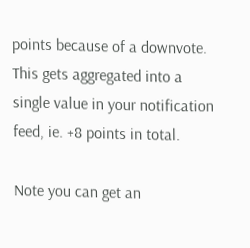points because of a downvote. This gets aggregated into a single value in your notification feed, ie. +8 points in total.

Note you can get an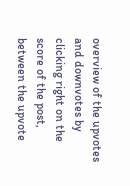overview of the upvotes and downvotes by clicking right on the score of the post, between the upvote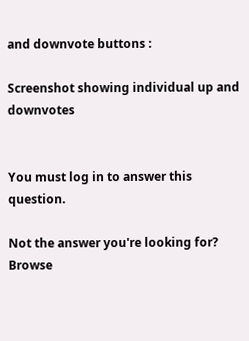and downvote buttons :

Screenshot showing individual up and downvotes


You must log in to answer this question.

Not the answer you're looking for? Browse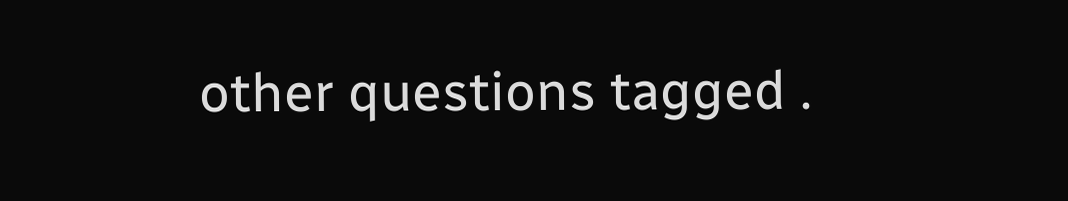other questions tagged .